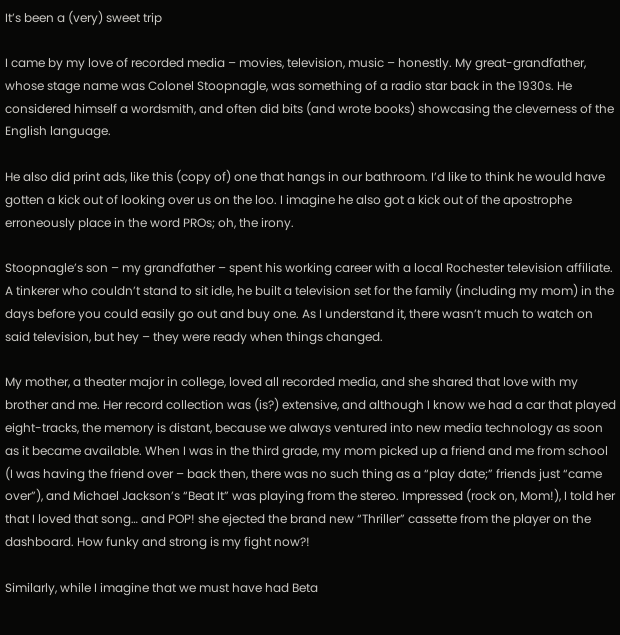It’s been a (very) sweet trip

I came by my love of recorded media – movies, television, music – honestly. My great-grandfather, whose stage name was Colonel Stoopnagle, was something of a radio star back in the 1930s. He considered himself a wordsmith, and often did bits (and wrote books) showcasing the cleverness of the English language.

He also did print ads, like this (copy of) one that hangs in our bathroom. I’d like to think he would have gotten a kick out of looking over us on the loo. I imagine he also got a kick out of the apostrophe erroneously place in the word PROs; oh, the irony.

Stoopnagle’s son – my grandfather – spent his working career with a local Rochester television affiliate. A tinkerer who couldn’t stand to sit idle, he built a television set for the family (including my mom) in the days before you could easily go out and buy one. As I understand it, there wasn’t much to watch on said television, but hey – they were ready when things changed.

My mother, a theater major in college, loved all recorded media, and she shared that love with my brother and me. Her record collection was (is?) extensive, and although I know we had a car that played eight-tracks, the memory is distant, because we always ventured into new media technology as soon as it became available. When I was in the third grade, my mom picked up a friend and me from school (I was having the friend over – back then, there was no such thing as a “play date;” friends just “came over”), and Michael Jackson’s “Beat It” was playing from the stereo. Impressed (rock on, Mom!), I told her that I loved that song… and POP! she ejected the brand new “Thriller” cassette from the player on the dashboard. How funky and strong is my fight now?!

Similarly, while I imagine that we must have had Beta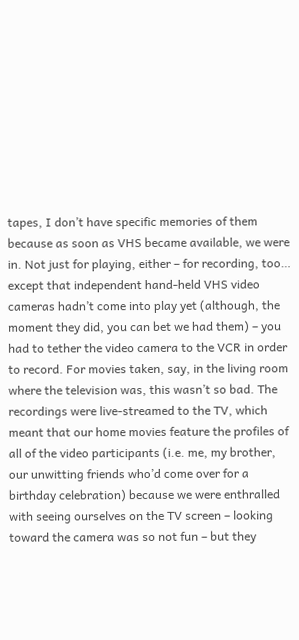tapes, I don’t have specific memories of them because as soon as VHS became available, we were in. Not just for playing, either – for recording, too… except that independent hand-held VHS video cameras hadn’t come into play yet (although, the moment they did, you can bet we had them) – you had to tether the video camera to the VCR in order to record. For movies taken, say, in the living room where the television was, this wasn’t so bad. The recordings were live-streamed to the TV, which meant that our home movies feature the profiles of all of the video participants (i.e. me, my brother, our unwitting friends who’d come over for a birthday celebration) because we were enthralled with seeing ourselves on the TV screen – looking toward the camera was so not fun – but they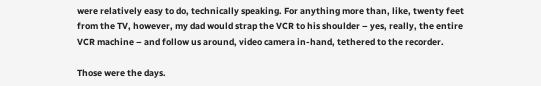were relatively easy to do, technically speaking. For anything more than, like, twenty feet from the TV, however, my dad would strap the VCR to his shoulder – yes, really, the entire VCR machine – and follow us around, video camera in-hand, tethered to the recorder.

Those were the days.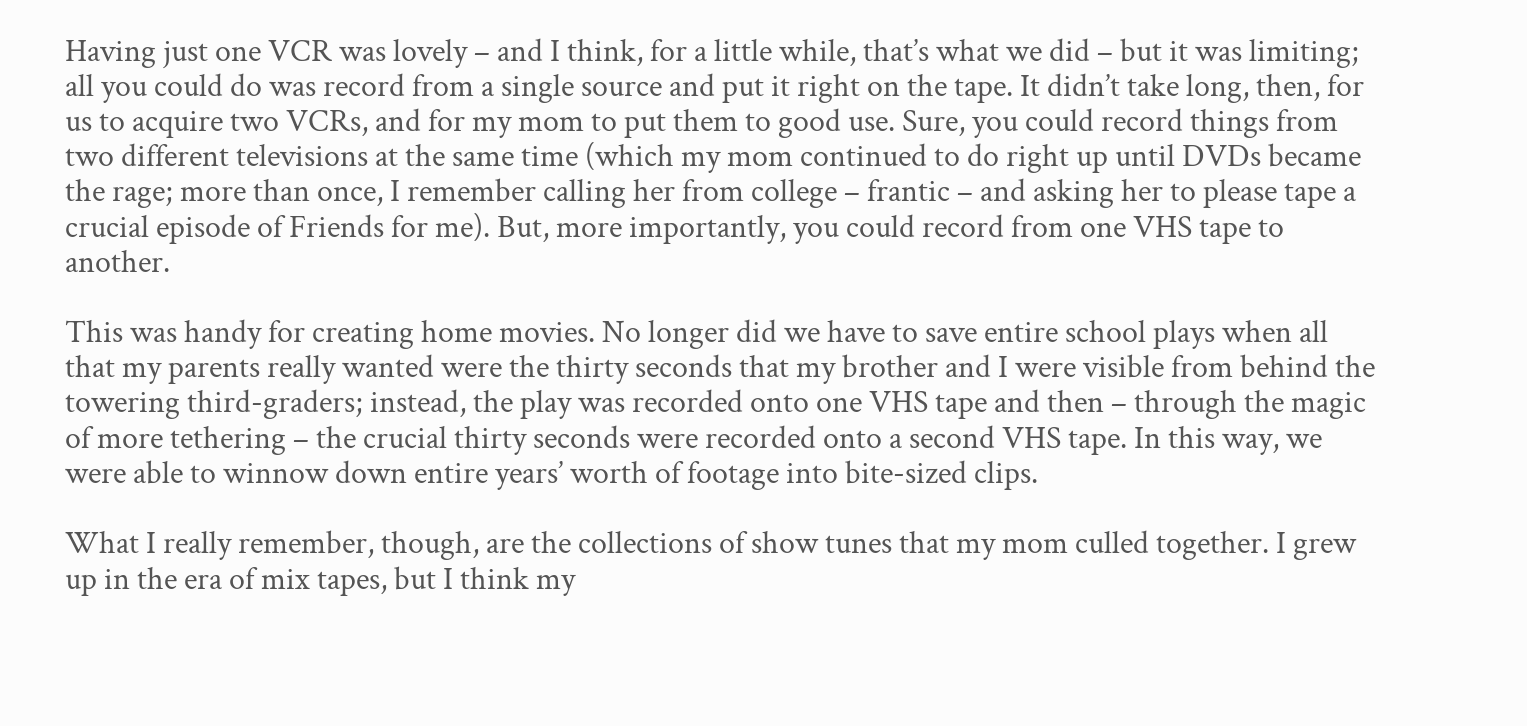Having just one VCR was lovely – and I think, for a little while, that’s what we did – but it was limiting; all you could do was record from a single source and put it right on the tape. It didn’t take long, then, for us to acquire two VCRs, and for my mom to put them to good use. Sure, you could record things from two different televisions at the same time (which my mom continued to do right up until DVDs became the rage; more than once, I remember calling her from college – frantic – and asking her to please tape a crucial episode of Friends for me). But, more importantly, you could record from one VHS tape to another.

This was handy for creating home movies. No longer did we have to save entire school plays when all that my parents really wanted were the thirty seconds that my brother and I were visible from behind the towering third-graders; instead, the play was recorded onto one VHS tape and then – through the magic of more tethering – the crucial thirty seconds were recorded onto a second VHS tape. In this way, we were able to winnow down entire years’ worth of footage into bite-sized clips.

What I really remember, though, are the collections of show tunes that my mom culled together. I grew up in the era of mix tapes, but I think my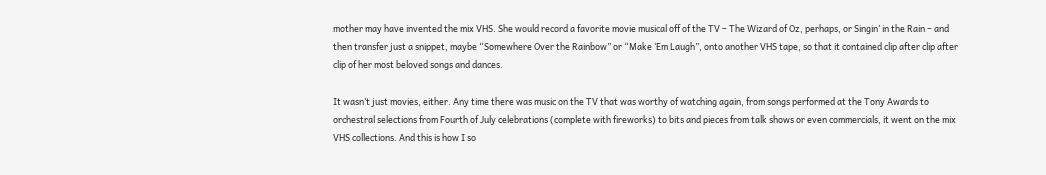mother may have invented the mix VHS. She would record a favorite movie musical off of the TV – The Wizard of Oz, perhaps, or Singin’ in the Rain – and then transfer just a snippet, maybe “Somewhere Over the Rainbow” or “Make ‘Em Laugh”, onto another VHS tape, so that it contained clip after clip after clip of her most beloved songs and dances.

It wasn’t just movies, either. Any time there was music on the TV that was worthy of watching again, from songs performed at the Tony Awards to orchestral selections from Fourth of July celebrations (complete with fireworks) to bits and pieces from talk shows or even commercials, it went on the mix VHS collections. And this is how I so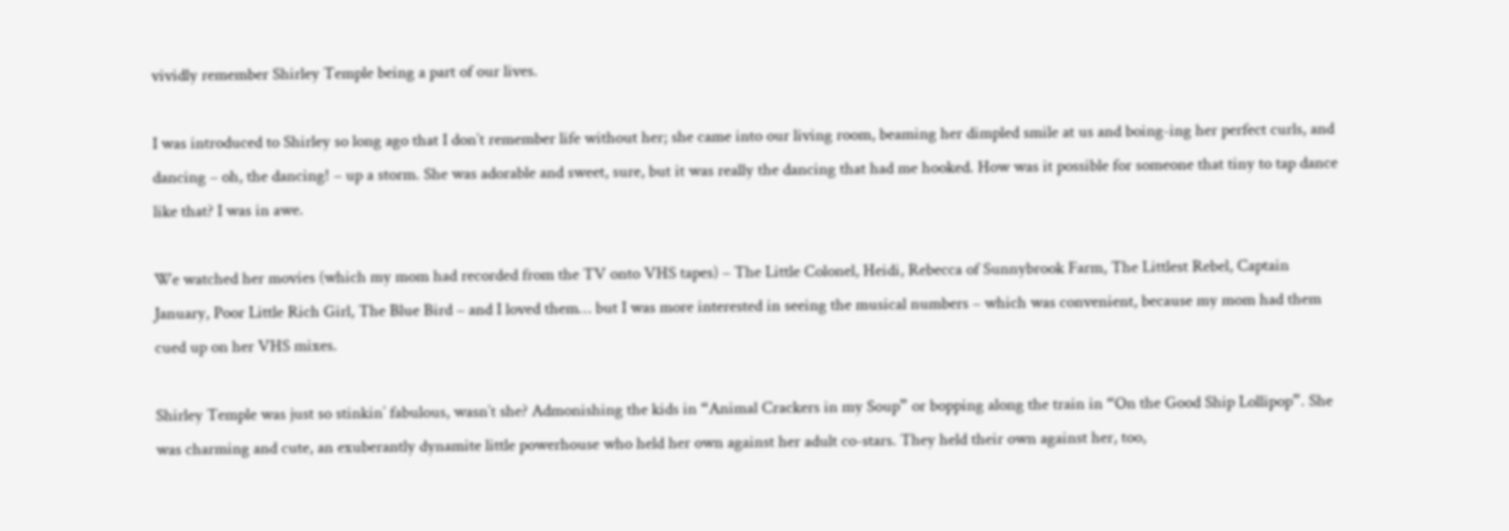vividly remember Shirley Temple being a part of our lives.

I was introduced to Shirley so long ago that I don’t remember life without her; she came into our living room, beaming her dimpled smile at us and boing-ing her perfect curls, and dancing – oh, the dancing! – up a storm. She was adorable and sweet, sure, but it was really the dancing that had me hooked. How was it possible for someone that tiny to tap dance like that? I was in awe.

We watched her movies (which my mom had recorded from the TV onto VHS tapes) – The Little Colonel, Heidi, Rebecca of Sunnybrook Farm, The Littlest Rebel, Captain January, Poor Little Rich Girl, The Blue Bird – and I loved them… but I was more interested in seeing the musical numbers – which was convenient, because my mom had them cued up on her VHS mixes.

Shirley Temple was just so stinkin’ fabulous, wasn’t she? Admonishing the kids in “Animal Crackers in my Soup” or bopping along the train in “On the Good Ship Lollipop”. She was charming and cute, an exuberantly dynamite little powerhouse who held her own against her adult co-stars. They held their own against her, too,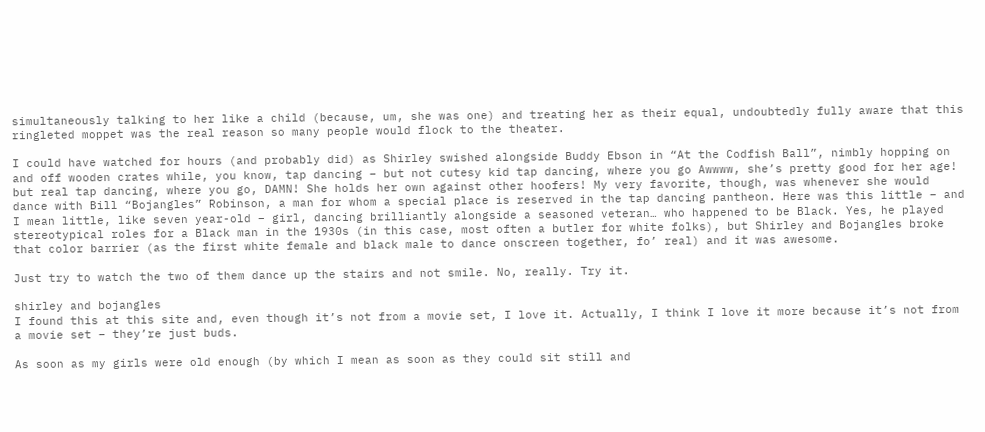simultaneously talking to her like a child (because, um, she was one) and treating her as their equal, undoubtedly fully aware that this ringleted moppet was the real reason so many people would flock to the theater.

I could have watched for hours (and probably did) as Shirley swished alongside Buddy Ebson in “At the Codfish Ball”, nimbly hopping on and off wooden crates while, you know, tap dancing – but not cutesy kid tap dancing, where you go Awwww, she’s pretty good for her age! but real tap dancing, where you go, DAMN! She holds her own against other hoofers! My very favorite, though, was whenever she would dance with Bill “Bojangles” Robinson, a man for whom a special place is reserved in the tap dancing pantheon. Here was this little – and I mean little, like seven year-old – girl, dancing brilliantly alongside a seasoned veteran… who happened to be Black. Yes, he played stereotypical roles for a Black man in the 1930s (in this case, most often a butler for white folks), but Shirley and Bojangles broke that color barrier (as the first white female and black male to dance onscreen together, fo’ real) and it was awesome.

Just try to watch the two of them dance up the stairs and not smile. No, really. Try it.

shirley and bojangles
I found this at this site and, even though it’s not from a movie set, I love it. Actually, I think I love it more because it’s not from a movie set – they’re just buds.

As soon as my girls were old enough (by which I mean as soon as they could sit still and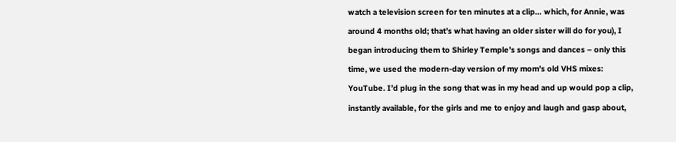watch a television screen for ten minutes at a clip… which, for Annie, was around 4 months old; that’s what having an older sister will do for you), I began introducing them to Shirley Temple’s songs and dances – only this time, we used the modern-day version of my mom’s old VHS mixes: YouTube. I’d plug in the song that was in my head and up would pop a clip, instantly available, for the girls and me to enjoy and laugh and gasp about,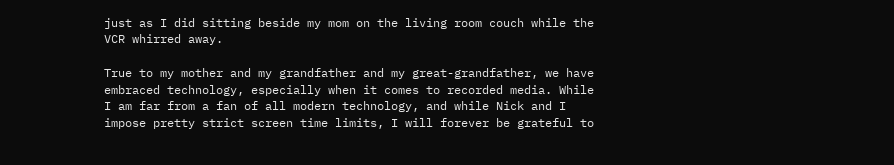just as I did sitting beside my mom on the living room couch while the VCR whirred away.

True to my mother and my grandfather and my great-grandfather, we have embraced technology, especially when it comes to recorded media. While I am far from a fan of all modern technology, and while Nick and I impose pretty strict screen time limits, I will forever be grateful to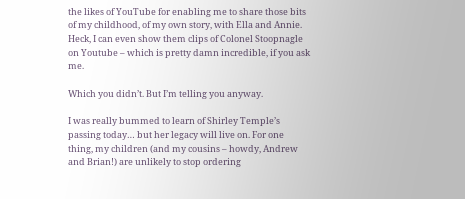the likes of YouTube for enabling me to share those bits of my childhood, of my own story, with Ella and Annie. Heck, I can even show them clips of Colonel Stoopnagle on Youtube – which is pretty damn incredible, if you ask me.

Which you didn’t. But I’m telling you anyway.

I was really bummed to learn of Shirley Temple’s passing today… but her legacy will live on. For one thing, my children (and my cousins – howdy, Andrew and Brian!) are unlikely to stop ordering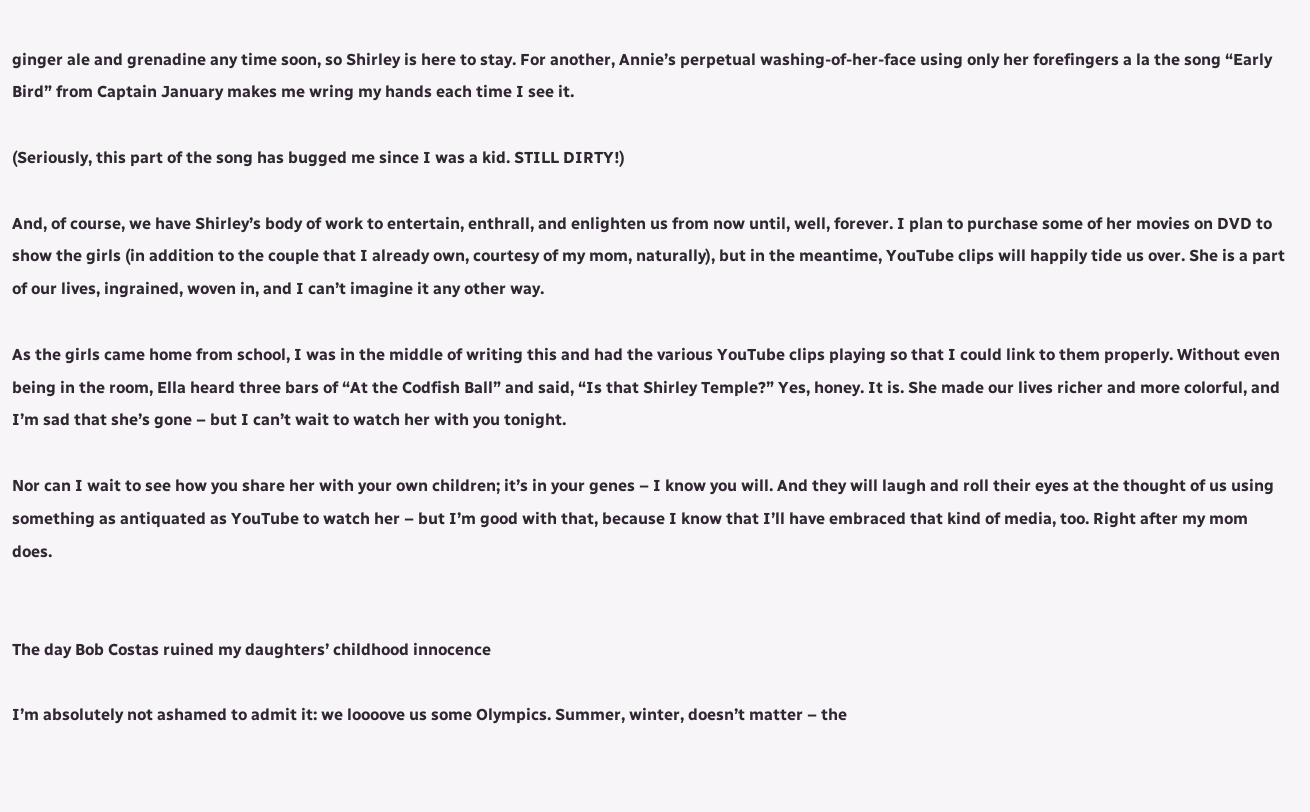ginger ale and grenadine any time soon, so Shirley is here to stay. For another, Annie’s perpetual washing-of-her-face using only her forefingers a la the song “Early Bird” from Captain January makes me wring my hands each time I see it.

(Seriously, this part of the song has bugged me since I was a kid. STILL DIRTY!)

And, of course, we have Shirley’s body of work to entertain, enthrall, and enlighten us from now until, well, forever. I plan to purchase some of her movies on DVD to show the girls (in addition to the couple that I already own, courtesy of my mom, naturally), but in the meantime, YouTube clips will happily tide us over. She is a part of our lives, ingrained, woven in, and I can’t imagine it any other way.

As the girls came home from school, I was in the middle of writing this and had the various YouTube clips playing so that I could link to them properly. Without even being in the room, Ella heard three bars of “At the Codfish Ball” and said, “Is that Shirley Temple?” Yes, honey. It is. She made our lives richer and more colorful, and I’m sad that she’s gone – but I can’t wait to watch her with you tonight.

Nor can I wait to see how you share her with your own children; it’s in your genes – I know you will. And they will laugh and roll their eyes at the thought of us using something as antiquated as YouTube to watch her – but I’m good with that, because I know that I’ll have embraced that kind of media, too. Right after my mom does.


The day Bob Costas ruined my daughters’ childhood innocence

I’m absolutely not ashamed to admit it: we loooove us some Olympics. Summer, winter, doesn’t matter – the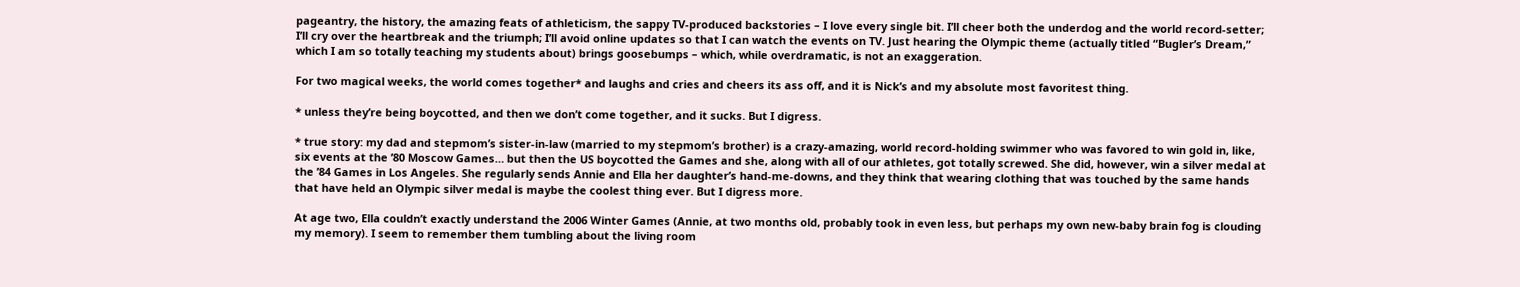pageantry, the history, the amazing feats of athleticism, the sappy TV-produced backstories – I love every single bit. I’ll cheer both the underdog and the world record-setter; I’ll cry over the heartbreak and the triumph; I’ll avoid online updates so that I can watch the events on TV. Just hearing the Olympic theme (actually titled “Bugler’s Dream,” which I am so totally teaching my students about) brings goosebumps – which, while overdramatic, is not an exaggeration.

For two magical weeks, the world comes together* and laughs and cries and cheers its ass off, and it is Nick’s and my absolute most favoritest thing.

* unless they’re being boycotted, and then we don’t come together, and it sucks. But I digress.

* true story: my dad and stepmom’s sister-in-law (married to my stepmom’s brother) is a crazy-amazing, world record-holding swimmer who was favored to win gold in, like, six events at the ’80 Moscow Games… but then the US boycotted the Games and she, along with all of our athletes, got totally screwed. She did, however, win a silver medal at the ’84 Games in Los Angeles. She regularly sends Annie and Ella her daughter’s hand-me-downs, and they think that wearing clothing that was touched by the same hands that have held an Olympic silver medal is maybe the coolest thing ever. But I digress more.

At age two, Ella couldn’t exactly understand the 2006 Winter Games (Annie, at two months old, probably took in even less, but perhaps my own new-baby brain fog is clouding my memory). I seem to remember them tumbling about the living room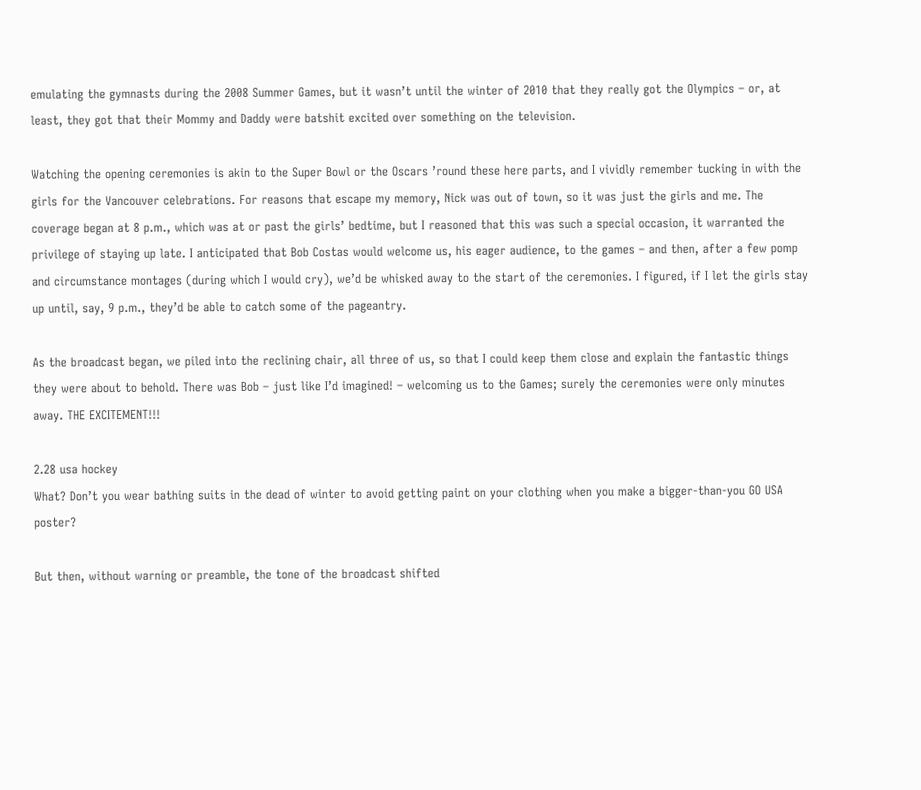emulating the gymnasts during the 2008 Summer Games, but it wasn’t until the winter of 2010 that they really got the Olympics – or, at least, they got that their Mommy and Daddy were batshit excited over something on the television.

Watching the opening ceremonies is akin to the Super Bowl or the Oscars ’round these here parts, and I vividly remember tucking in with the girls for the Vancouver celebrations. For reasons that escape my memory, Nick was out of town, so it was just the girls and me. The coverage began at 8 p.m., which was at or past the girls’ bedtime, but I reasoned that this was such a special occasion, it warranted the privilege of staying up late. I anticipated that Bob Costas would welcome us, his eager audience, to the games – and then, after a few pomp and circumstance montages (during which I would cry), we’d be whisked away to the start of the ceremonies. I figured, if I let the girls stay up until, say, 9 p.m., they’d be able to catch some of the pageantry.

As the broadcast began, we piled into the reclining chair, all three of us, so that I could keep them close and explain the fantastic things they were about to behold. There was Bob – just like I’d imagined! – welcoming us to the Games; surely the ceremonies were only minutes away. THE EXCITEMENT!!!

2.28 usa hockey
What? Don’t you wear bathing suits in the dead of winter to avoid getting paint on your clothing when you make a bigger-than-you GO USA poster?

But then, without warning or preamble, the tone of the broadcast shifted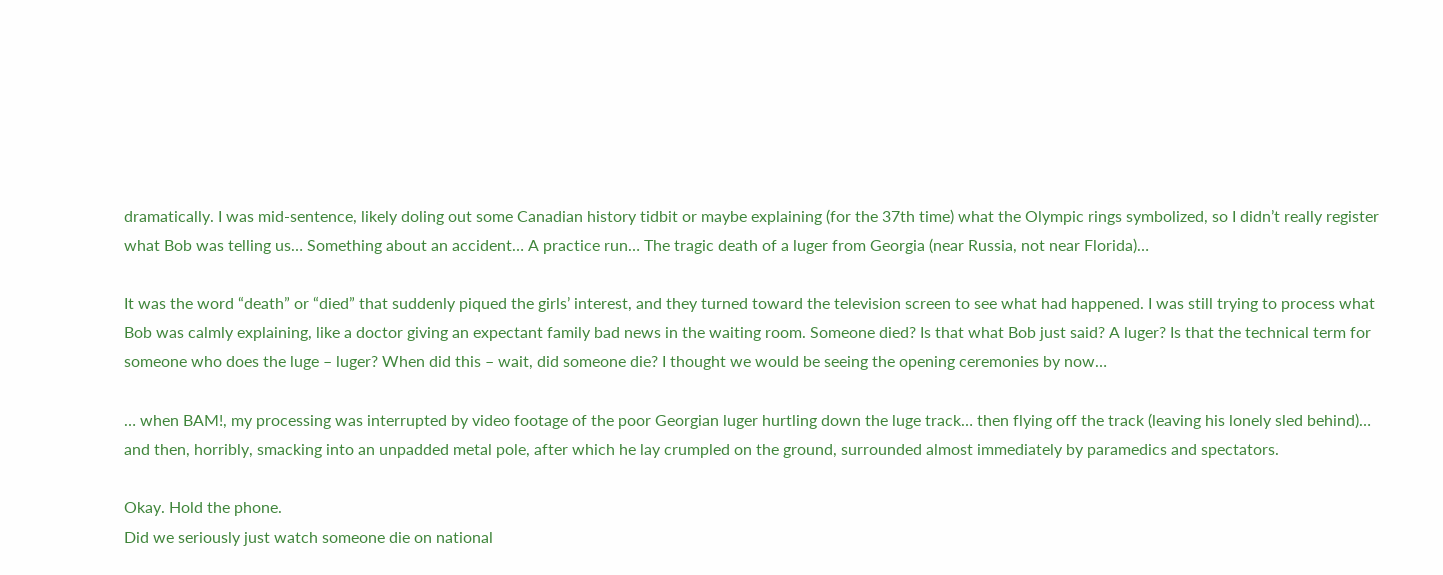dramatically. I was mid-sentence, likely doling out some Canadian history tidbit or maybe explaining (for the 37th time) what the Olympic rings symbolized, so I didn’t really register what Bob was telling us… Something about an accident… A practice run… The tragic death of a luger from Georgia (near Russia, not near Florida)…

It was the word “death” or “died” that suddenly piqued the girls’ interest, and they turned toward the television screen to see what had happened. I was still trying to process what Bob was calmly explaining, like a doctor giving an expectant family bad news in the waiting room. Someone died? Is that what Bob just said? A luger? Is that the technical term for someone who does the luge – luger? When did this – wait, did someone die? I thought we would be seeing the opening ceremonies by now…

… when BAM!, my processing was interrupted by video footage of the poor Georgian luger hurtling down the luge track… then flying off the track (leaving his lonely sled behind)… and then, horribly, smacking into an unpadded metal pole, after which he lay crumpled on the ground, surrounded almost immediately by paramedics and spectators.

Okay. Hold the phone.
Did we seriously just watch someone die on national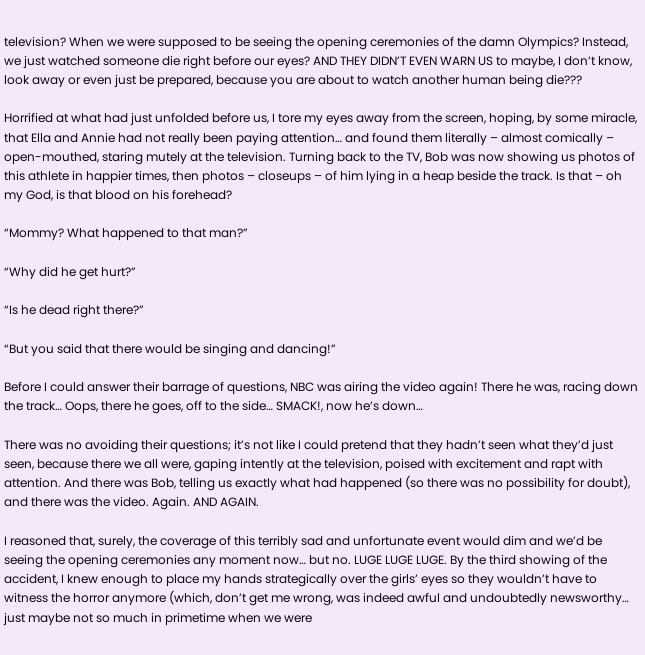television? When we were supposed to be seeing the opening ceremonies of the damn Olympics? Instead, we just watched someone die right before our eyes? AND THEY DIDN’T EVEN WARN US to maybe, I don’t know, look away or even just be prepared, because you are about to watch another human being die???

Horrified at what had just unfolded before us, I tore my eyes away from the screen, hoping, by some miracle, that Ella and Annie had not really been paying attention… and found them literally – almost comically – open-mouthed, staring mutely at the television. Turning back to the TV, Bob was now showing us photos of this athlete in happier times, then photos – closeups – of him lying in a heap beside the track. Is that – oh my God, is that blood on his forehead?

“Mommy? What happened to that man?”

“Why did he get hurt?”

“Is he dead right there?”

“But you said that there would be singing and dancing!”

Before I could answer their barrage of questions, NBC was airing the video again! There he was, racing down the track… Oops, there he goes, off to the side… SMACK!, now he’s down…

There was no avoiding their questions; it’s not like I could pretend that they hadn’t seen what they’d just seen, because there we all were, gaping intently at the television, poised with excitement and rapt with attention. And there was Bob, telling us exactly what had happened (so there was no possibility for doubt), and there was the video. Again. AND AGAIN.

I reasoned that, surely, the coverage of this terribly sad and unfortunate event would dim and we’d be seeing the opening ceremonies any moment now… but no. LUGE LUGE LUGE. By the third showing of the accident, I knew enough to place my hands strategically over the girls’ eyes so they wouldn’t have to witness the horror anymore (which, don’t get me wrong, was indeed awful and undoubtedly newsworthy… just maybe not so much in primetime when we were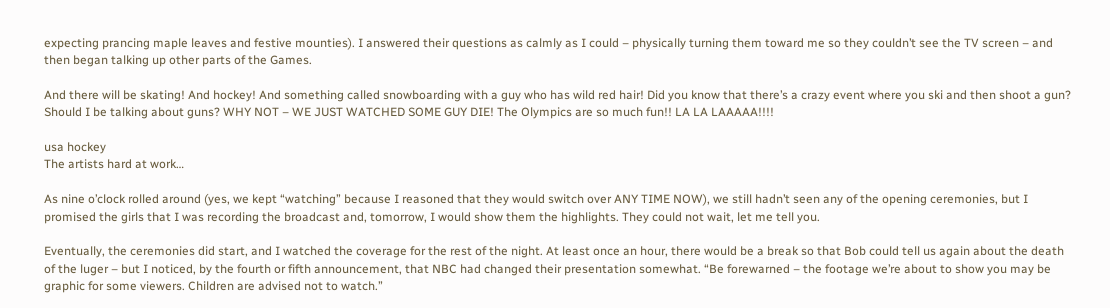expecting prancing maple leaves and festive mounties). I answered their questions as calmly as I could – physically turning them toward me so they couldn’t see the TV screen – and then began talking up other parts of the Games.

And there will be skating! And hockey! And something called snowboarding with a guy who has wild red hair! Did you know that there’s a crazy event where you ski and then shoot a gun? Should I be talking about guns? WHY NOT – WE JUST WATCHED SOME GUY DIE! The Olympics are so much fun!! LA LA LAAAAA!!!!

usa hockey
The artists hard at work…

As nine o’clock rolled around (yes, we kept “watching” because I reasoned that they would switch over ANY TIME NOW), we still hadn’t seen any of the opening ceremonies, but I promised the girls that I was recording the broadcast and, tomorrow, I would show them the highlights. They could not wait, let me tell you.

Eventually, the ceremonies did start, and I watched the coverage for the rest of the night. At least once an hour, there would be a break so that Bob could tell us again about the death of the luger – but I noticed, by the fourth or fifth announcement, that NBC had changed their presentation somewhat. “Be forewarned – the footage we’re about to show you may be graphic for some viewers. Children are advised not to watch.”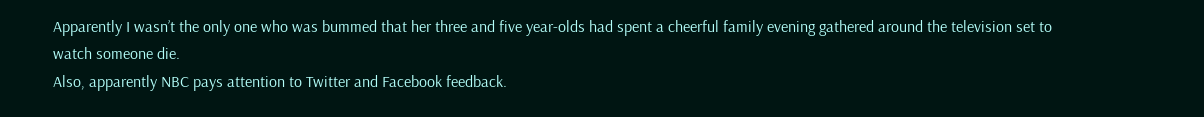Apparently I wasn’t the only one who was bummed that her three and five year-olds had spent a cheerful family evening gathered around the television set to watch someone die.
Also, apparently NBC pays attention to Twitter and Facebook feedback.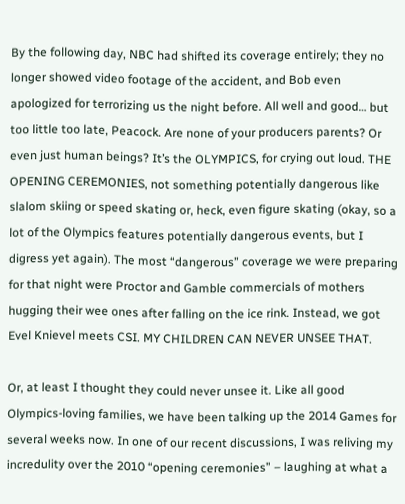By the following day, NBC had shifted its coverage entirely; they no longer showed video footage of the accident, and Bob even apologized for terrorizing us the night before. All well and good… but too little too late, Peacock. Are none of your producers parents? Or even just human beings? It’s the OLYMPICS, for crying out loud. THE OPENING CEREMONIES, not something potentially dangerous like slalom skiing or speed skating or, heck, even figure skating (okay, so a lot of the Olympics features potentially dangerous events, but I digress yet again). The most “dangerous” coverage we were preparing for that night were Proctor and Gamble commercials of mothers hugging their wee ones after falling on the ice rink. Instead, we got Evel Knievel meets CSI. MY CHILDREN CAN NEVER UNSEE THAT.

Or, at least I thought they could never unsee it. Like all good Olympics-loving families, we have been talking up the 2014 Games for several weeks now. In one of our recent discussions, I was reliving my incredulity over the 2010 “opening ceremonies” – laughing at what a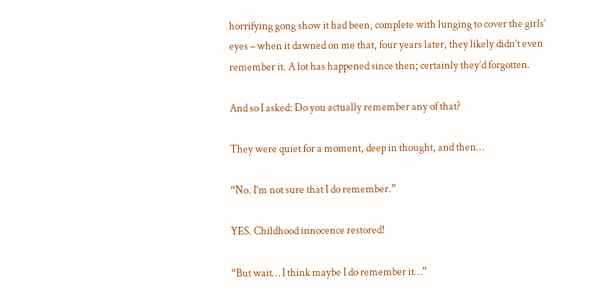horrifying gong show it had been, complete with lunging to cover the girls’ eyes – when it dawned on me that, four years later, they likely didn’t even remember it. A lot has happened since then; certainly they’d forgotten.

And so I asked: Do you actually remember any of that?

They were quiet for a moment, deep in thought, and then…

“No. I’m not sure that I do remember.”

YES. Childhood innocence restored!

“But wait… I think maybe I do remember it…”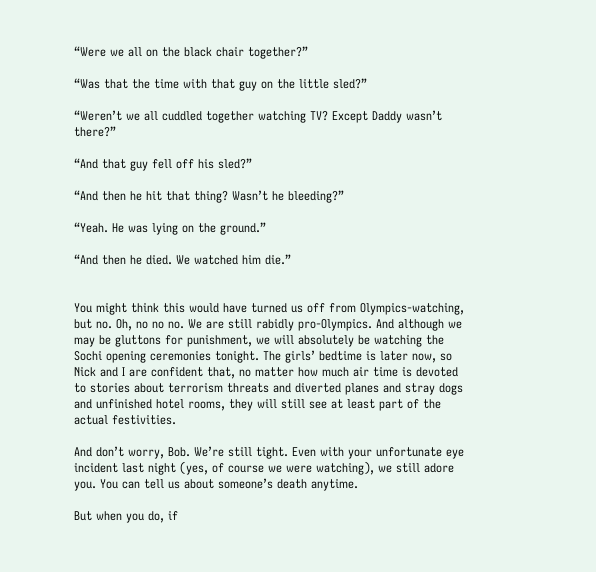“Were we all on the black chair together?”

“Was that the time with that guy on the little sled?”

“Weren’t we all cuddled together watching TV? Except Daddy wasn’t there?”

“And that guy fell off his sled?”

“And then he hit that thing? Wasn’t he bleeding?”

“Yeah. He was lying on the ground.”

“And then he died. We watched him die.”


You might think this would have turned us off from Olympics-watching, but no. Oh, no no no. We are still rabidly pro-Olympics. And although we may be gluttons for punishment, we will absolutely be watching the Sochi opening ceremonies tonight. The girls’ bedtime is later now, so Nick and I are confident that, no matter how much air time is devoted to stories about terrorism threats and diverted planes and stray dogs and unfinished hotel rooms, they will still see at least part of the actual festivities.

And don’t worry, Bob. We’re still tight. Even with your unfortunate eye incident last night (yes, of course we were watching), we still adore you. You can tell us about someone’s death anytime.

But when you do, if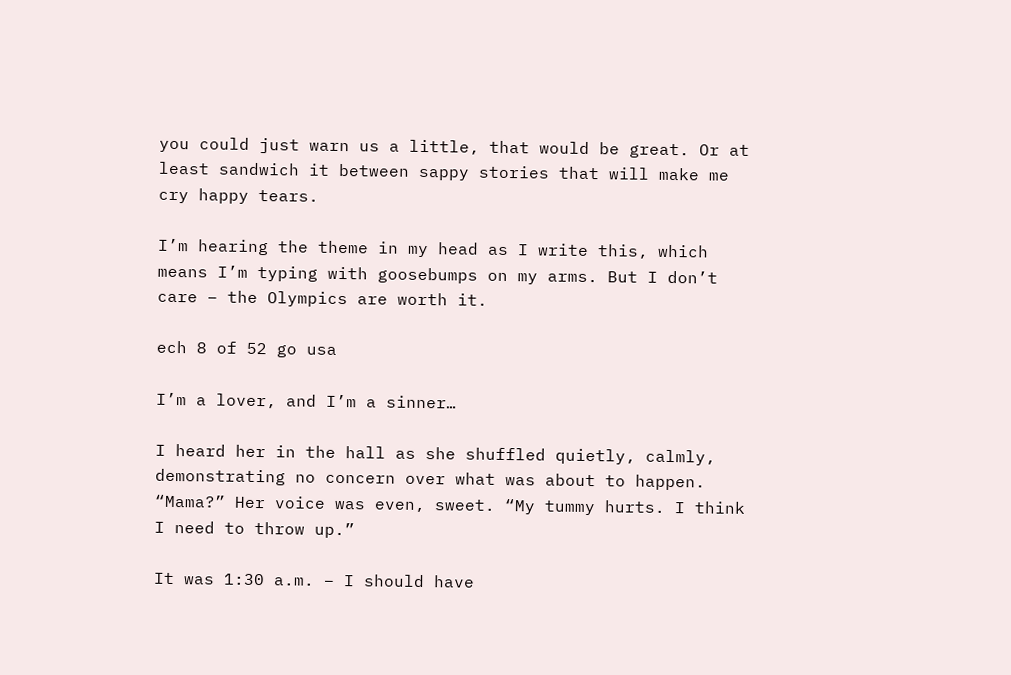you could just warn us a little, that would be great. Or at least sandwich it between sappy stories that will make me cry happy tears.

I’m hearing the theme in my head as I write this, which means I’m typing with goosebumps on my arms. But I don’t care – the Olympics are worth it.

ech 8 of 52 go usa

I’m a lover, and I’m a sinner…

I heard her in the hall as she shuffled quietly, calmly, demonstrating no concern over what was about to happen. “Mama?” Her voice was even, sweet. “My tummy hurts. I think I need to throw up.”

It was 1:30 a.m. – I should have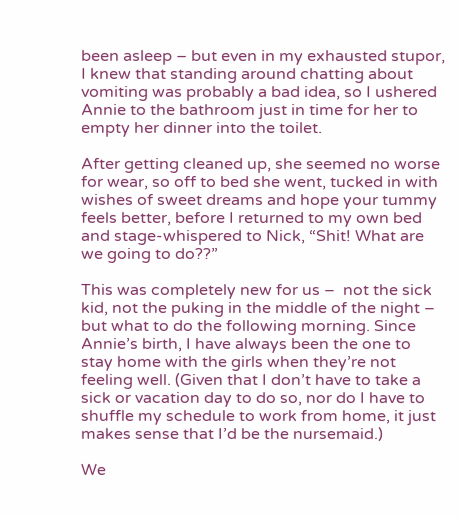been asleep – but even in my exhausted stupor, I knew that standing around chatting about vomiting was probably a bad idea, so I ushered Annie to the bathroom just in time for her to empty her dinner into the toilet.

After getting cleaned up, she seemed no worse for wear, so off to bed she went, tucked in with wishes of sweet dreams and hope your tummy feels better, before I returned to my own bed and stage-whispered to Nick, “Shit! What are we going to do??”

This was completely new for us –  not the sick kid, not the puking in the middle of the night – but what to do the following morning. Since Annie’s birth, I have always been the one to stay home with the girls when they’re not feeling well. (Given that I don’t have to take a sick or vacation day to do so, nor do I have to shuffle my schedule to work from home, it just makes sense that I’d be the nursemaid.)

We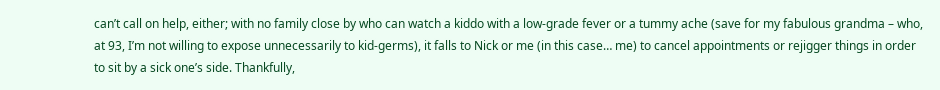can’t call on help, either; with no family close by who can watch a kiddo with a low-grade fever or a tummy ache (save for my fabulous grandma – who, at 93, I’m not willing to expose unnecessarily to kid-germs), it falls to Nick or me (in this case… me) to cancel appointments or rejigger things in order to sit by a sick one’s side. Thankfully,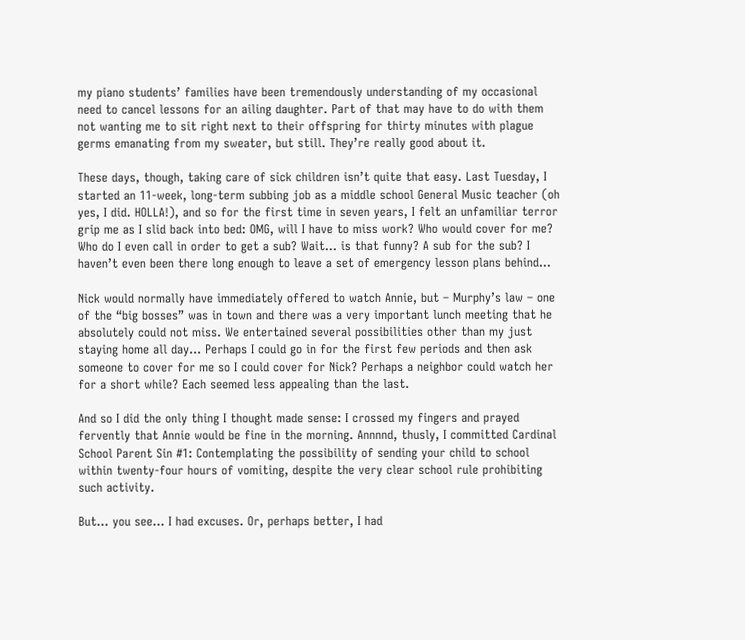my piano students’ families have been tremendously understanding of my occasional need to cancel lessons for an ailing daughter. Part of that may have to do with them not wanting me to sit right next to their offspring for thirty minutes with plague germs emanating from my sweater, but still. They’re really good about it.

These days, though, taking care of sick children isn’t quite that easy. Last Tuesday, I started an 11-week, long-term subbing job as a middle school General Music teacher (oh yes, I did. HOLLA!), and so for the first time in seven years, I felt an unfamiliar terror grip me as I slid back into bed: OMG, will I have to miss work? Who would cover for me? Who do I even call in order to get a sub? Wait… is that funny? A sub for the sub? I haven’t even been there long enough to leave a set of emergency lesson plans behind…

Nick would normally have immediately offered to watch Annie, but – Murphy’s law – one of the “big bosses” was in town and there was a very important lunch meeting that he absolutely could not miss. We entertained several possibilities other than my just staying home all day… Perhaps I could go in for the first few periods and then ask someone to cover for me so I could cover for Nick? Perhaps a neighbor could watch her for a short while? Each seemed less appealing than the last.

And so I did the only thing I thought made sense: I crossed my fingers and prayed fervently that Annie would be fine in the morning. Annnnd, thusly, I committed Cardinal School Parent Sin #1: Contemplating the possibility of sending your child to school within twenty-four hours of vomiting, despite the very clear school rule prohibiting such activity.

But… you see… I had excuses. Or, perhaps better, I had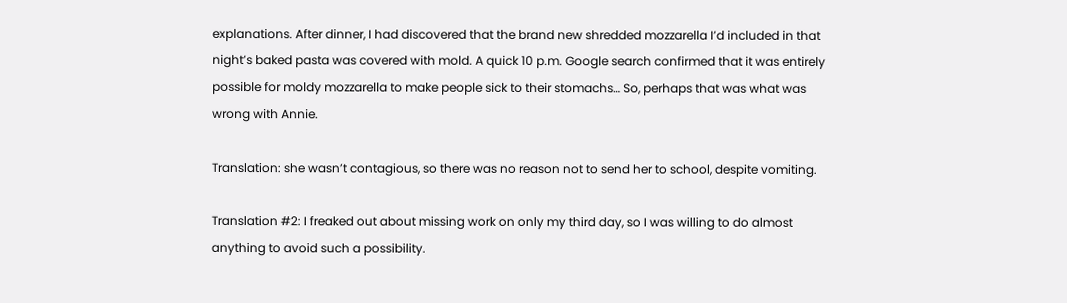explanations. After dinner, I had discovered that the brand new shredded mozzarella I’d included in that night’s baked pasta was covered with mold. A quick 10 p.m. Google search confirmed that it was entirely possible for moldy mozzarella to make people sick to their stomachs… So, perhaps that was what was wrong with Annie.

Translation: she wasn’t contagious, so there was no reason not to send her to school, despite vomiting.

Translation #2: I freaked out about missing work on only my third day, so I was willing to do almost anything to avoid such a possibility.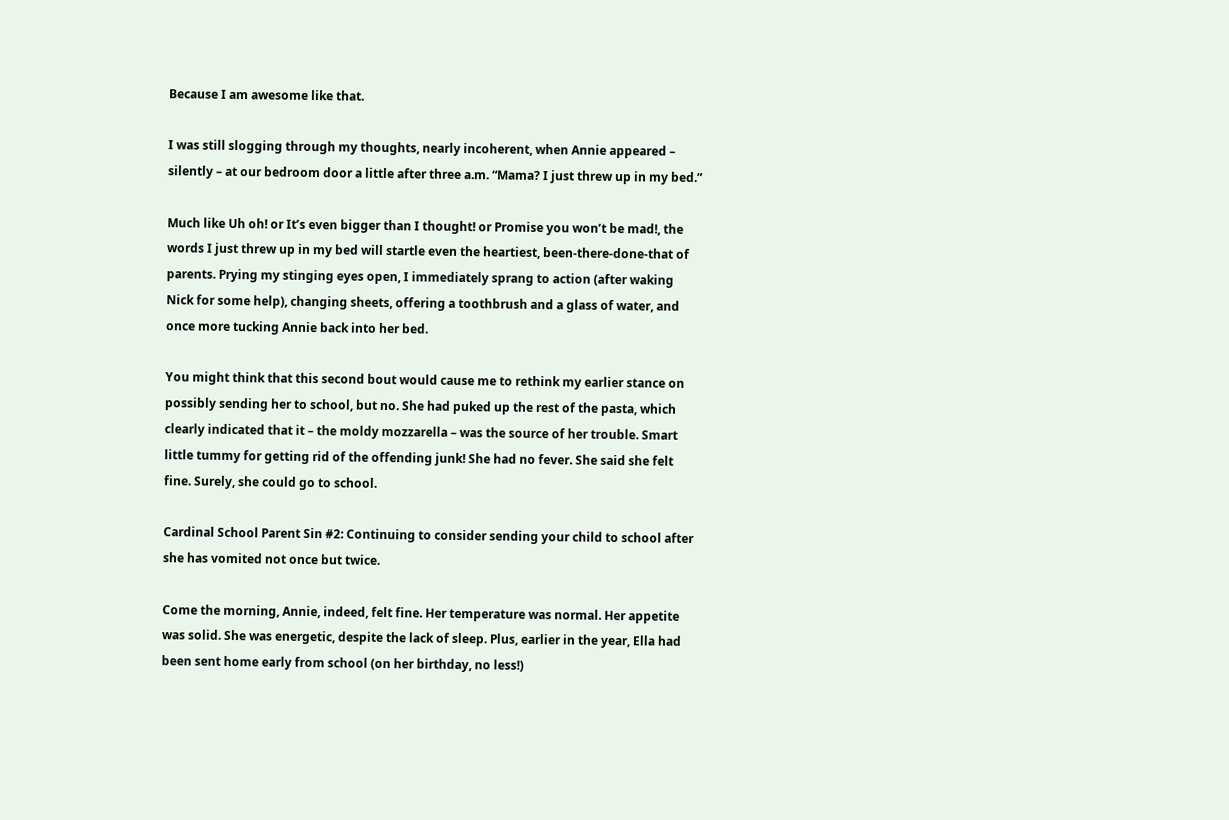Because I am awesome like that.

I was still slogging through my thoughts, nearly incoherent, when Annie appeared – silently – at our bedroom door a little after three a.m. “Mama? I just threw up in my bed.”

Much like Uh oh! or It’s even bigger than I thought! or Promise you won’t be mad!, the words I just threw up in my bed will startle even the heartiest, been-there-done-that of parents. Prying my stinging eyes open, I immediately sprang to action (after waking Nick for some help), changing sheets, offering a toothbrush and a glass of water, and once more tucking Annie back into her bed.

You might think that this second bout would cause me to rethink my earlier stance on possibly sending her to school, but no. She had puked up the rest of the pasta, which clearly indicated that it – the moldy mozzarella – was the source of her trouble. Smart little tummy for getting rid of the offending junk! She had no fever. She said she felt fine. Surely, she could go to school.

Cardinal School Parent Sin #2: Continuing to consider sending your child to school after she has vomited not once but twice.

Come the morning, Annie, indeed, felt fine. Her temperature was normal. Her appetite was solid. She was energetic, despite the lack of sleep. Plus, earlier in the year, Ella had been sent home early from school (on her birthday, no less!)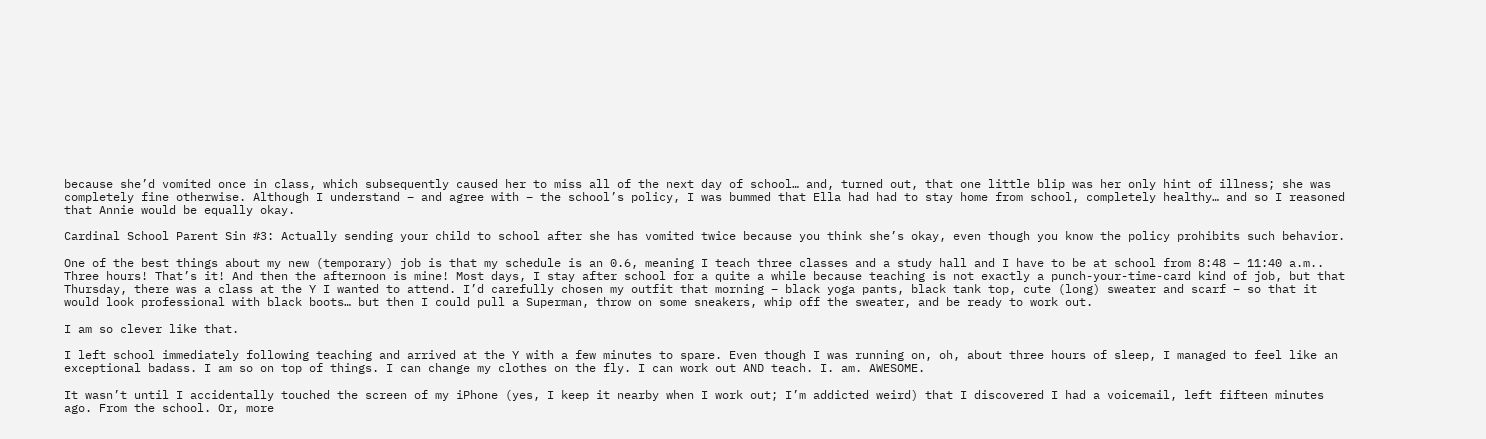because she’d vomited once in class, which subsequently caused her to miss all of the next day of school… and, turned out, that one little blip was her only hint of illness; she was completely fine otherwise. Although I understand – and agree with – the school’s policy, I was bummed that Ella had had to stay home from school, completely healthy… and so I reasoned that Annie would be equally okay.

Cardinal School Parent Sin #3: Actually sending your child to school after she has vomited twice because you think she’s okay, even though you know the policy prohibits such behavior.

One of the best things about my new (temporary) job is that my schedule is an 0.6, meaning I teach three classes and a study hall and I have to be at school from 8:48 – 11:40 a.m.. Three hours! That’s it! And then the afternoon is mine! Most days, I stay after school for a quite a while because teaching is not exactly a punch-your-time-card kind of job, but that Thursday, there was a class at the Y I wanted to attend. I’d carefully chosen my outfit that morning – black yoga pants, black tank top, cute (long) sweater and scarf – so that it would look professional with black boots… but then I could pull a Superman, throw on some sneakers, whip off the sweater, and be ready to work out.

I am so clever like that.

I left school immediately following teaching and arrived at the Y with a few minutes to spare. Even though I was running on, oh, about three hours of sleep, I managed to feel like an exceptional badass. I am so on top of things. I can change my clothes on the fly. I can work out AND teach. I. am. AWESOME.

It wasn’t until I accidentally touched the screen of my iPhone (yes, I keep it nearby when I work out; I’m addicted weird) that I discovered I had a voicemail, left fifteen minutes ago. From the school. Or, more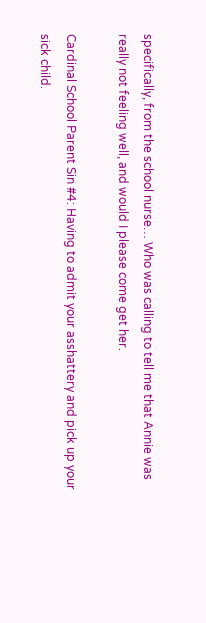specifically, from the school nurse… Who was calling to tell me that Annie was really not feeling well, and would I please come get her.

Cardinal School Parent Sin #4: Having to admit your asshattery and pick up your sick child.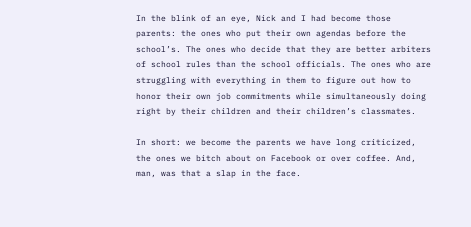In the blink of an eye, Nick and I had become those parents: the ones who put their own agendas before the school’s. The ones who decide that they are better arbiters of school rules than the school officials. The ones who are struggling with everything in them to figure out how to honor their own job commitments while simultaneously doing right by their children and their children’s classmates.

In short: we become the parents we have long criticized, the ones we bitch about on Facebook or over coffee. And, man, was that a slap in the face.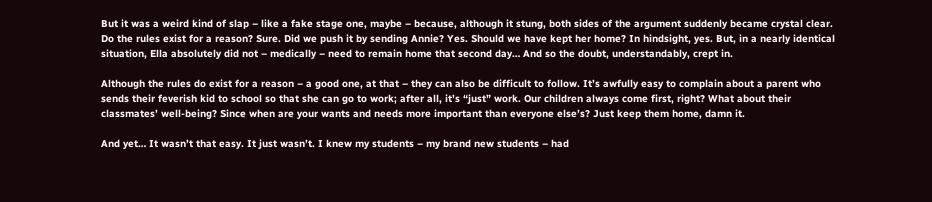But it was a weird kind of slap – like a fake stage one, maybe – because, although it stung, both sides of the argument suddenly became crystal clear. Do the rules exist for a reason? Sure. Did we push it by sending Annie? Yes. Should we have kept her home? In hindsight, yes. But, in a nearly identical situation, Ella absolutely did not – medically – need to remain home that second day… And so the doubt, understandably, crept in.

Although the rules do exist for a reason – a good one, at that – they can also be difficult to follow. It’s awfully easy to complain about a parent who sends their feverish kid to school so that she can go to work; after all, it’s “just” work. Our children always come first, right? What about their classmates’ well-being? Since when are your wants and needs more important than everyone else’s? Just keep them home, damn it.

And yet… It wasn’t that easy. It just wasn’t. I knew my students – my brand new students – had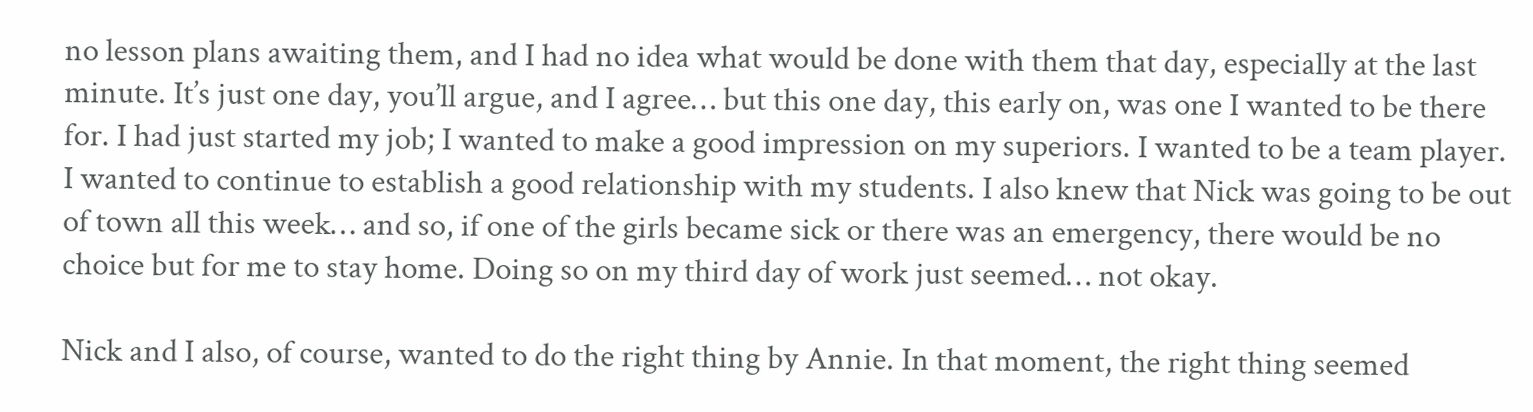no lesson plans awaiting them, and I had no idea what would be done with them that day, especially at the last minute. It’s just one day, you’ll argue, and I agree… but this one day, this early on, was one I wanted to be there for. I had just started my job; I wanted to make a good impression on my superiors. I wanted to be a team player. I wanted to continue to establish a good relationship with my students. I also knew that Nick was going to be out of town all this week… and so, if one of the girls became sick or there was an emergency, there would be no choice but for me to stay home. Doing so on my third day of work just seemed… not okay.

Nick and I also, of course, wanted to do the right thing by Annie. In that moment, the right thing seemed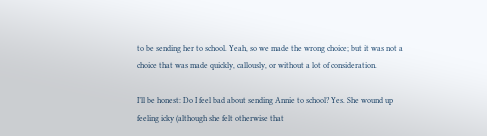to be sending her to school. Yeah, so we made the wrong choice; but it was not a choice that was made quickly, callously, or without a lot of consideration.

I’ll be honest: Do I feel bad about sending Annie to school? Yes. She wound up feeling icky (although she felt otherwise that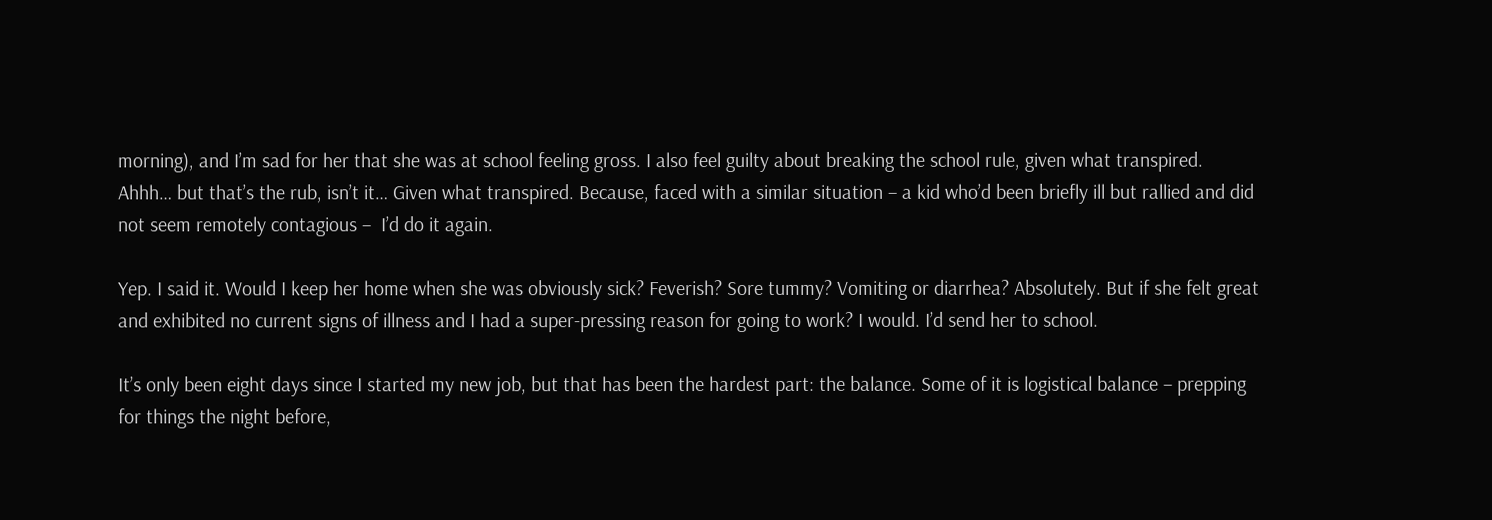morning), and I’m sad for her that she was at school feeling gross. I also feel guilty about breaking the school rule, given what transpired. Ahhh… but that’s the rub, isn’t it… Given what transpired. Because, faced with a similar situation – a kid who’d been briefly ill but rallied and did not seem remotely contagious –  I’d do it again.

Yep. I said it. Would I keep her home when she was obviously sick? Feverish? Sore tummy? Vomiting or diarrhea? Absolutely. But if she felt great and exhibited no current signs of illness and I had a super-pressing reason for going to work? I would. I’d send her to school.

It’s only been eight days since I started my new job, but that has been the hardest part: the balance. Some of it is logistical balance – prepping for things the night before,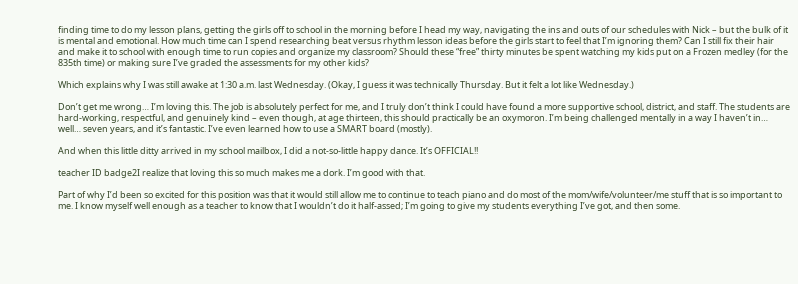finding time to do my lesson plans, getting the girls off to school in the morning before I head my way, navigating the ins and outs of our schedules with Nick – but the bulk of it is mental and emotional. How much time can I spend researching beat versus rhythm lesson ideas before the girls start to feel that I’m ignoring them? Can I still fix their hair and make it to school with enough time to run copies and organize my classroom? Should these “free” thirty minutes be spent watching my kids put on a Frozen medley (for the 835th time) or making sure I’ve graded the assessments for my other kids?

Which explains why I was still awake at 1:30 a.m. last Wednesday. (Okay, I guess it was technically Thursday. But it felt a lot like Wednesday.)

Don’t get me wrong… I’m loving this. The job is absolutely perfect for me, and I truly don’t think I could have found a more supportive school, district, and staff. The students are hard-working, respectful, and genuinely kind – even though, at age thirteen, this should practically be an oxymoron. I’m being challenged mentally in a way I haven’t in… well… seven years, and it’s fantastic. I’ve even learned how to use a SMART board (mostly).

And when this little ditty arrived in my school mailbox, I did a not-so-little happy dance. It’s OFFICIAL!!

teacher ID badge2I realize that loving this so much makes me a dork. I’m good with that.

Part of why I’d been so excited for this position was that it would still allow me to continue to teach piano and do most of the mom/wife/volunteer/me stuff that is so important to me. I know myself well enough as a teacher to know that I wouldn’t do it half-assed; I’m going to give my students everything I’ve got, and then some.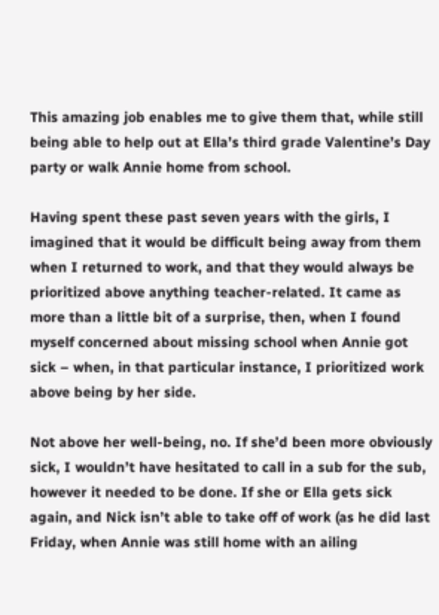This amazing job enables me to give them that, while still being able to help out at Ella’s third grade Valentine’s Day party or walk Annie home from school.

Having spent these past seven years with the girls, I imagined that it would be difficult being away from them when I returned to work, and that they would always be prioritized above anything teacher-related. It came as more than a little bit of a surprise, then, when I found myself concerned about missing school when Annie got sick – when, in that particular instance, I prioritized work above being by her side.

Not above her well-being, no. If she’d been more obviously sick, I wouldn’t have hesitated to call in a sub for the sub, however it needed to be done. If she or Ella gets sick again, and Nick isn’t able to take off of work (as he did last Friday, when Annie was still home with an ailing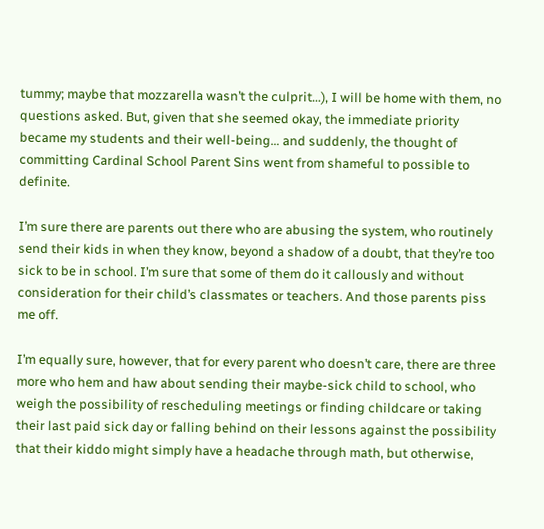tummy; maybe that mozzarella wasn’t the culprit…), I will be home with them, no questions asked. But, given that she seemed okay, the immediate priority became my students and their well-being… and suddenly, the thought of committing Cardinal School Parent Sins went from shameful to possible to definite.

I’m sure there are parents out there who are abusing the system, who routinely send their kids in when they know, beyond a shadow of a doubt, that they’re too sick to be in school. I’m sure that some of them do it callously and without consideration for their child’s classmates or teachers. And those parents piss me off.

I’m equally sure, however, that for every parent who doesn’t care, there are three more who hem and haw about sending their maybe-sick child to school, who weigh the possibility of rescheduling meetings or finding childcare or taking their last paid sick day or falling behind on their lessons against the possibility that their kiddo might simply have a headache through math, but otherwise,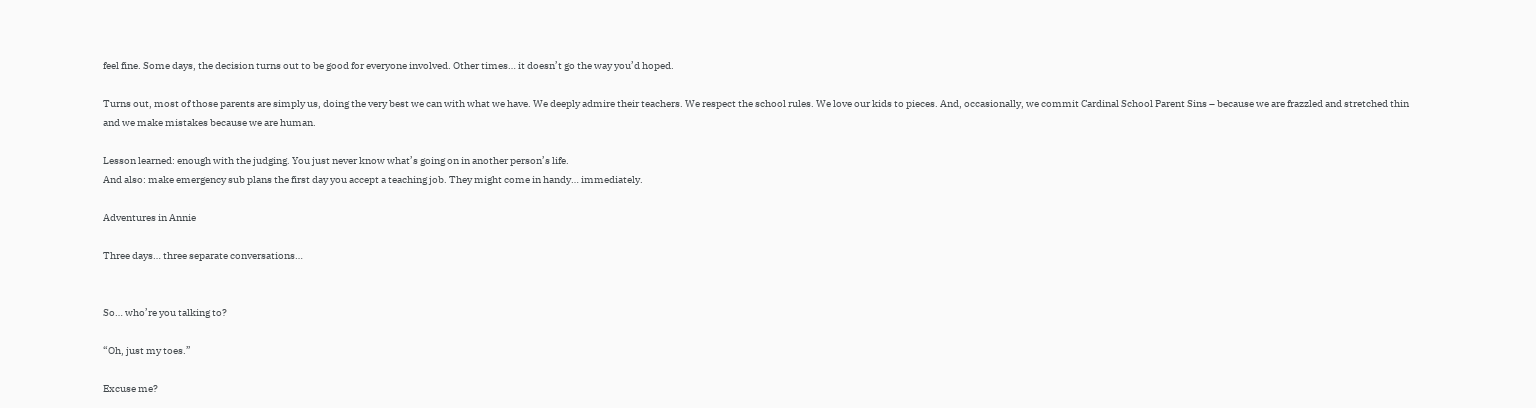feel fine. Some days, the decision turns out to be good for everyone involved. Other times… it doesn’t go the way you’d hoped.

Turns out, most of those parents are simply us, doing the very best we can with what we have. We deeply admire their teachers. We respect the school rules. We love our kids to pieces. And, occasionally, we commit Cardinal School Parent Sins – because we are frazzled and stretched thin and we make mistakes because we are human.

Lesson learned: enough with the judging. You just never know what’s going on in another person’s life.
And also: make emergency sub plans the first day you accept a teaching job. They might come in handy… immediately.

Adventures in Annie

Three days… three separate conversations…


So… who’re you talking to?

“Oh, just my toes.”

Excuse me?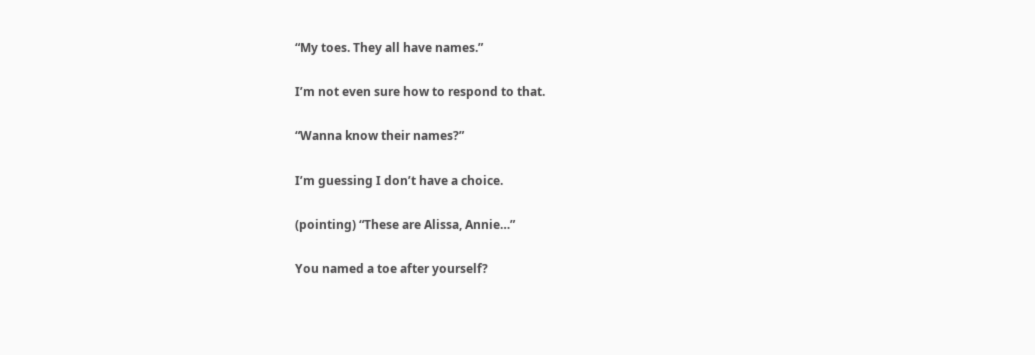“My toes. They all have names.”

I’m not even sure how to respond to that.

“Wanna know their names?”

I’m guessing I don’t have a choice.

(pointing) “These are Alissa, Annie…”

You named a toe after yourself?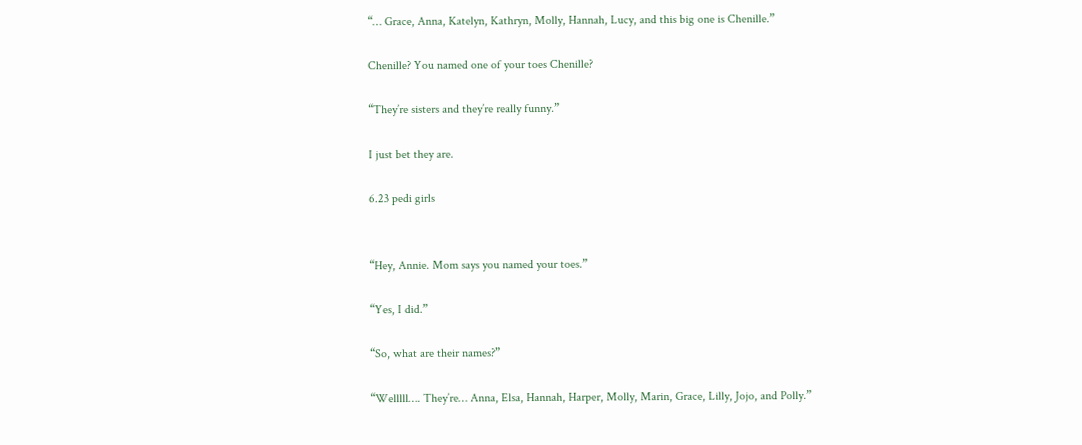“… Grace, Anna, Katelyn, Kathryn, Molly, Hannah, Lucy, and this big one is Chenille.”

Chenille? You named one of your toes Chenille?

“They’re sisters and they’re really funny.”

I just bet they are.

6.23 pedi girls


“Hey, Annie. Mom says you named your toes.”

“Yes, I did.”

“So, what are their names?”

“Welllll…. They’re… Anna, Elsa, Hannah, Harper, Molly, Marin, Grace, Lilly, Jojo, and Polly.”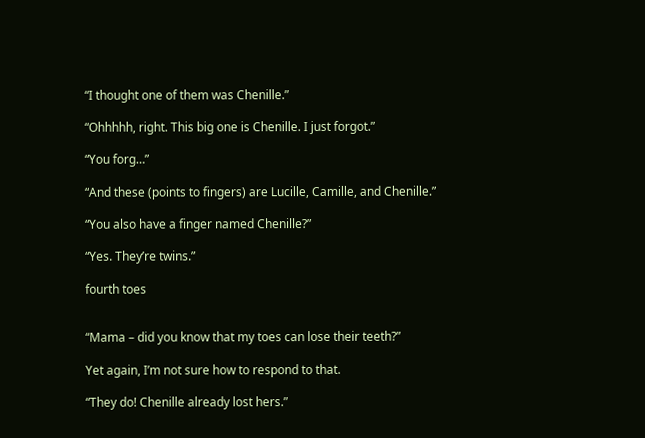“I thought one of them was Chenille.”

“Ohhhhh, right. This big one is Chenille. I just forgot.”

“You forg…”

“And these (points to fingers) are Lucille, Camille, and Chenille.”

“You also have a finger named Chenille?”

“Yes. They’re twins.”

fourth toes


“Mama – did you know that my toes can lose their teeth?”

Yet again, I’m not sure how to respond to that.

“They do! Chenille already lost hers.”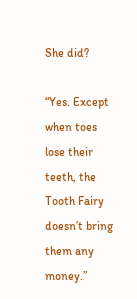She did?

“Yes. Except when toes lose their teeth, the Tooth Fairy doesn’t bring them any money.”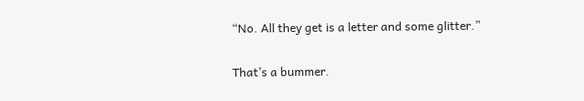“No. All they get is a letter and some glitter.”

That’s a bummer.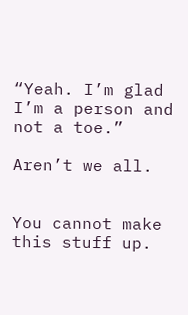“Yeah. I’m glad I’m a person and not a toe.”

Aren’t we all.


You cannot make this stuff up.